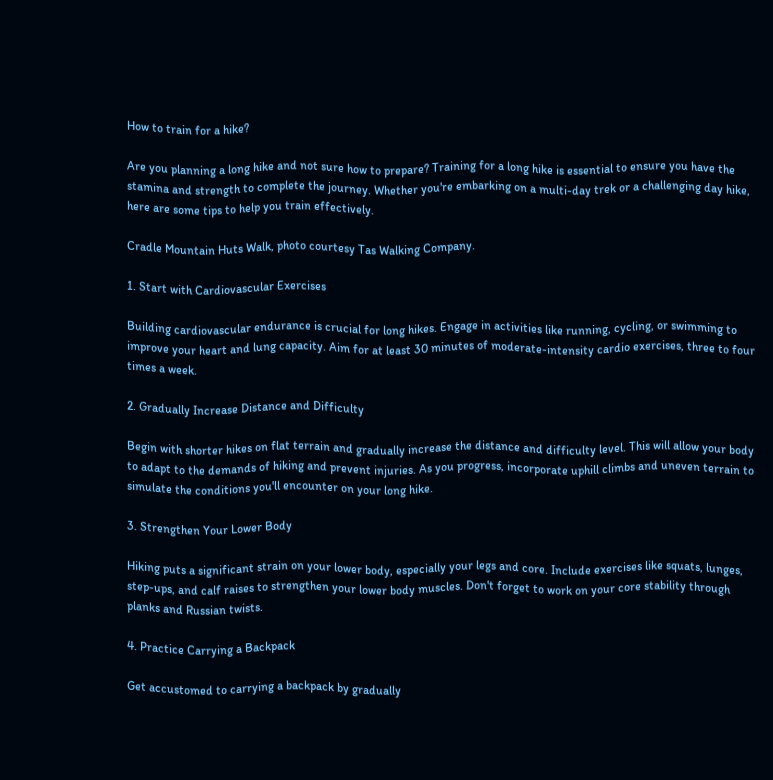How to train for a hike?

Are you planning a long hike and not sure how to prepare? Training for a long hike is essential to ensure you have the stamina and strength to complete the journey. Whether you're embarking on a multi-day trek or a challenging day hike, here are some tips to help you train effectively.

Cradle Mountain Huts Walk, photo courtesy Tas Walking Company.

1. Start with Cardiovascular Exercises

Building cardiovascular endurance is crucial for long hikes. Engage in activities like running, cycling, or swimming to improve your heart and lung capacity. Aim for at least 30 minutes of moderate-intensity cardio exercises, three to four times a week.

2. Gradually Increase Distance and Difficulty

Begin with shorter hikes on flat terrain and gradually increase the distance and difficulty level. This will allow your body to adapt to the demands of hiking and prevent injuries. As you progress, incorporate uphill climbs and uneven terrain to simulate the conditions you'll encounter on your long hike.

3. Strengthen Your Lower Body

Hiking puts a significant strain on your lower body, especially your legs and core. Include exercises like squats, lunges, step-ups, and calf raises to strengthen your lower body muscles. Don't forget to work on your core stability through planks and Russian twists.

4. Practice Carrying a Backpack

Get accustomed to carrying a backpack by gradually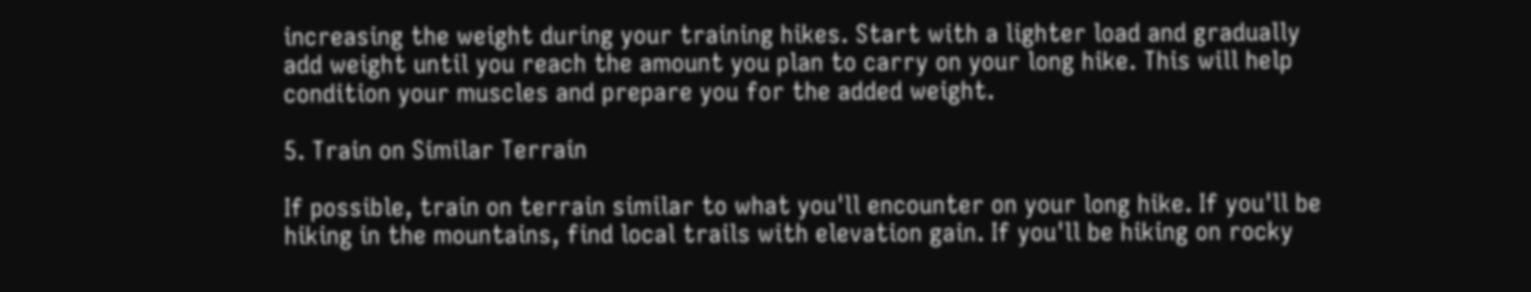increasing the weight during your training hikes. Start with a lighter load and gradually add weight until you reach the amount you plan to carry on your long hike. This will help condition your muscles and prepare you for the added weight.

5. Train on Similar Terrain

If possible, train on terrain similar to what you'll encounter on your long hike. If you'll be hiking in the mountains, find local trails with elevation gain. If you'll be hiking on rocky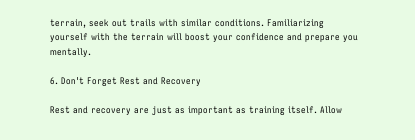terrain, seek out trails with similar conditions. Familiarizing yourself with the terrain will boost your confidence and prepare you mentally.

6. Don't Forget Rest and Recovery

Rest and recovery are just as important as training itself. Allow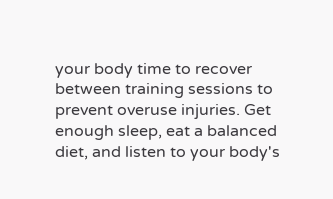your body time to recover between training sessions to prevent overuse injuries. Get enough sleep, eat a balanced diet, and listen to your body's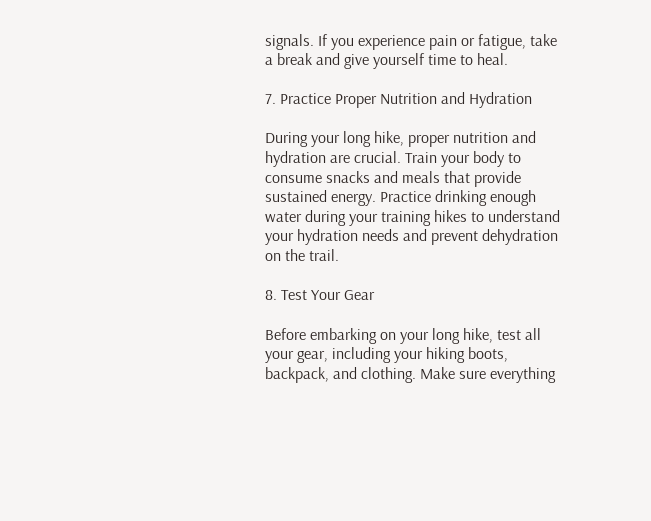signals. If you experience pain or fatigue, take a break and give yourself time to heal.

7. Practice Proper Nutrition and Hydration

During your long hike, proper nutrition and hydration are crucial. Train your body to consume snacks and meals that provide sustained energy. Practice drinking enough water during your training hikes to understand your hydration needs and prevent dehydration on the trail.

8. Test Your Gear

Before embarking on your long hike, test all your gear, including your hiking boots, backpack, and clothing. Make sure everything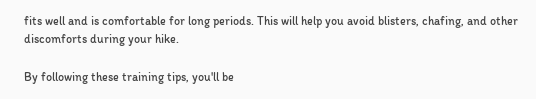fits well and is comfortable for long periods. This will help you avoid blisters, chafing, and other discomforts during your hike.

By following these training tips, you'll be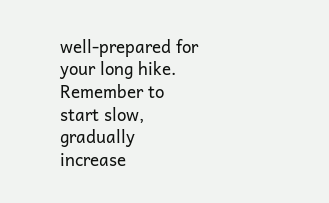well-prepared for your long hike. Remember to start slow, gradually increase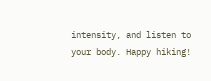intensity, and listen to your body. Happy hiking!